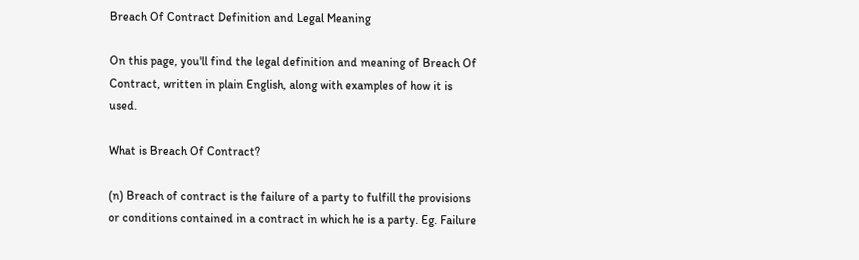Breach Of Contract Definition and Legal Meaning

On this page, you'll find the legal definition and meaning of Breach Of Contract, written in plain English, along with examples of how it is used.

What is Breach Of Contract?

(n) Breach of contract is the failure of a party to fulfill the provisions or conditions contained in a contract in which he is a party. Eg. Failure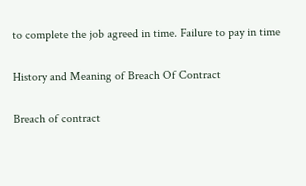to complete the job agreed in time. Failure to pay in time

History and Meaning of Breach Of Contract

Breach of contract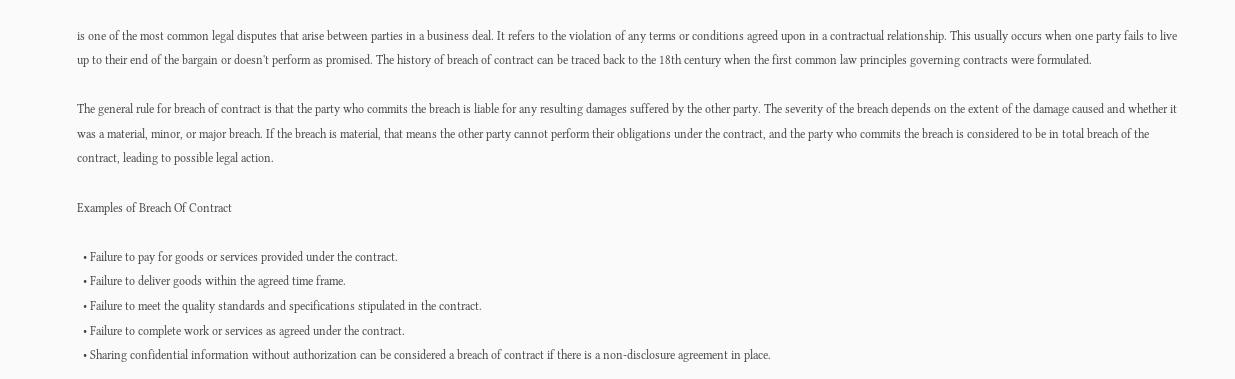is one of the most common legal disputes that arise between parties in a business deal. It refers to the violation of any terms or conditions agreed upon in a contractual relationship. This usually occurs when one party fails to live up to their end of the bargain or doesn't perform as promised. The history of breach of contract can be traced back to the 18th century when the first common law principles governing contracts were formulated.

The general rule for breach of contract is that the party who commits the breach is liable for any resulting damages suffered by the other party. The severity of the breach depends on the extent of the damage caused and whether it was a material, minor, or major breach. If the breach is material, that means the other party cannot perform their obligations under the contract, and the party who commits the breach is considered to be in total breach of the contract, leading to possible legal action.

Examples of Breach Of Contract

  • Failure to pay for goods or services provided under the contract.
  • Failure to deliver goods within the agreed time frame.
  • Failure to meet the quality standards and specifications stipulated in the contract.
  • Failure to complete work or services as agreed under the contract.
  • Sharing confidential information without authorization can be considered a breach of contract if there is a non-disclosure agreement in place.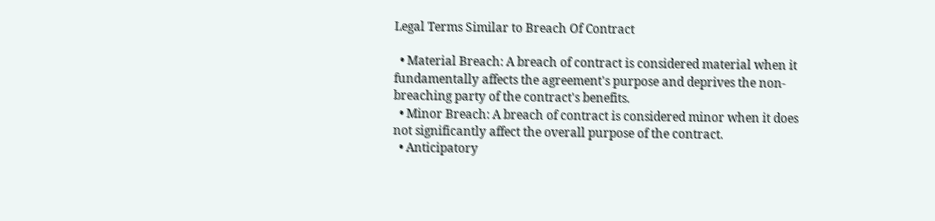Legal Terms Similar to Breach Of Contract

  • Material Breach: A breach of contract is considered material when it fundamentally affects the agreement's purpose and deprives the non-breaching party of the contract's benefits.
  • Minor Breach: A breach of contract is considered minor when it does not significantly affect the overall purpose of the contract.
  • Anticipatory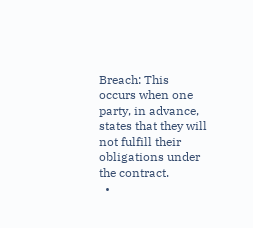Breach: This occurs when one party, in advance, states that they will not fulfill their obligations under the contract.
  •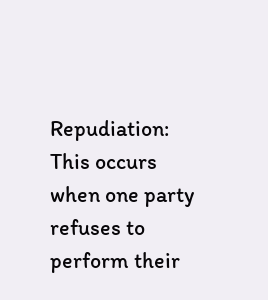Repudiation: This occurs when one party refuses to perform their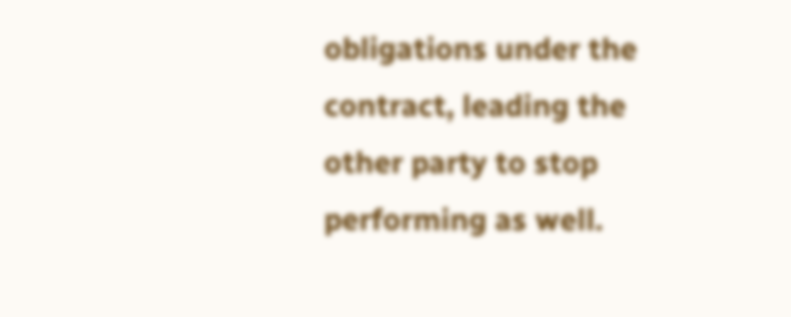obligations under the contract, leading the other party to stop performing as well.